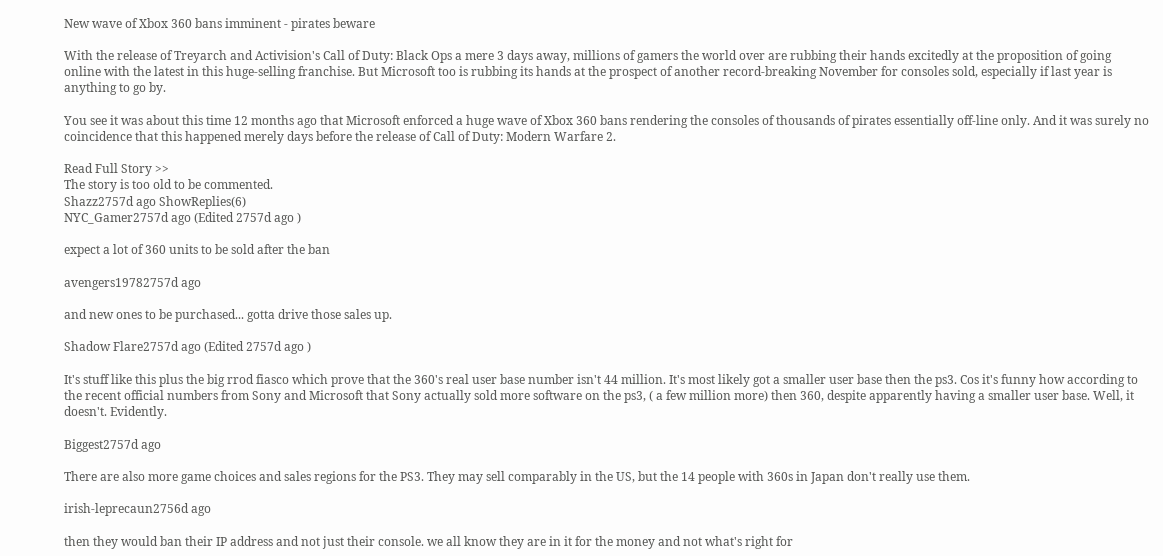New wave of Xbox 360 bans imminent - pirates beware

With the release of Treyarch and Activision's Call of Duty: Black Ops a mere 3 days away, millions of gamers the world over are rubbing their hands excitedly at the proposition of going online with the latest in this huge-selling franchise. But Microsoft too is rubbing its hands at the prospect of another record-breaking November for consoles sold, especially if last year is anything to go by.

You see it was about this time 12 months ago that Microsoft enforced a huge wave of Xbox 360 bans rendering the consoles of thousands of pirates essentially off-line only. And it was surely no coincidence that this happened merely days before the release of Call of Duty: Modern Warfare 2.

Read Full Story >>
The story is too old to be commented.
Shazz2757d ago ShowReplies(6)
NYC_Gamer2757d ago (Edited 2757d ago )

expect a lot of 360 units to be sold after the ban

avengers19782757d ago

and new ones to be purchased... gotta drive those sales up.

Shadow Flare2757d ago (Edited 2757d ago )

It's stuff like this plus the big rrod fiasco which prove that the 360's real user base number isn't 44 million. It's most likely got a smaller user base then the ps3. Cos it's funny how according to the recent official numbers from Sony and Microsoft that Sony actually sold more software on the ps3, ( a few million more) then 360, despite apparently having a smaller user base. Well, it doesn't. Evidently.

Biggest2757d ago

There are also more game choices and sales regions for the PS3. They may sell comparably in the US, but the 14 people with 360s in Japan don't really use them.

irish-leprecaun2756d ago

then they would ban their IP address and not just their console. we all know they are in it for the money and not what's right for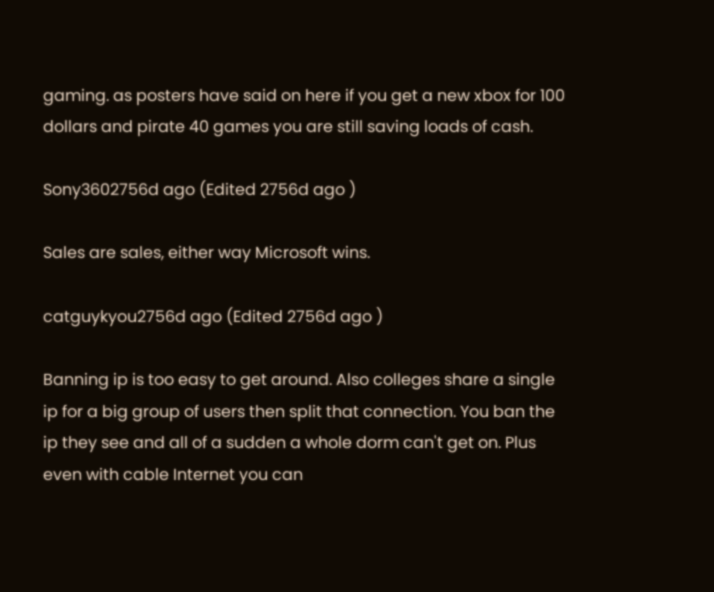gaming. as posters have said on here if you get a new xbox for 100 dollars and pirate 40 games you are still saving loads of cash.

Sony3602756d ago (Edited 2756d ago )

Sales are sales, either way Microsoft wins.

catguykyou2756d ago (Edited 2756d ago )

Banning ip is too easy to get around. Also colleges share a single ip for a big group of users then split that connection. You ban the ip they see and all of a sudden a whole dorm can't get on. Plus even with cable Internet you can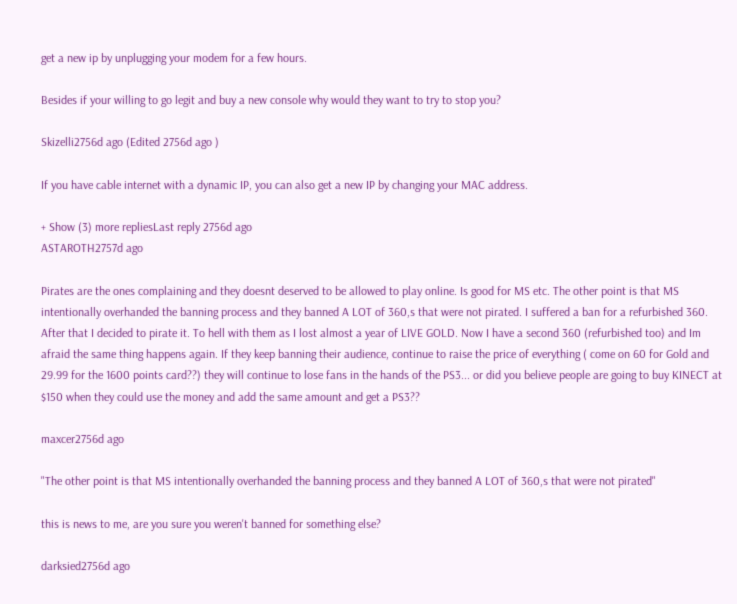get a new ip by unplugging your modem for a few hours.

Besides if your willing to go legit and buy a new console why would they want to try to stop you?

Skizelli2756d ago (Edited 2756d ago )

If you have cable internet with a dynamic IP, you can also get a new IP by changing your MAC address.

+ Show (3) more repliesLast reply 2756d ago
ASTAROTH2757d ago

Pirates are the ones complaining and they doesnt deserved to be allowed to play online. Is good for MS etc. The other point is that MS intentionally overhanded the banning process and they banned A LOT of 360,s that were not pirated. I suffered a ban for a refurbished 360. After that I decided to pirate it. To hell with them as I lost almost a year of LIVE GOLD. Now I have a second 360 (refurbished too) and Im afraid the same thing happens again. If they keep banning their audience, continue to raise the price of everything ( come on 60 for Gold and 29.99 for the 1600 points card??) they will continue to lose fans in the hands of the PS3... or did you believe people are going to buy KINECT at $150 when they could use the money and add the same amount and get a PS3??

maxcer2756d ago

"The other point is that MS intentionally overhanded the banning process and they banned A LOT of 360,s that were not pirated"

this is news to me, are you sure you weren't banned for something else?

darksied2756d ago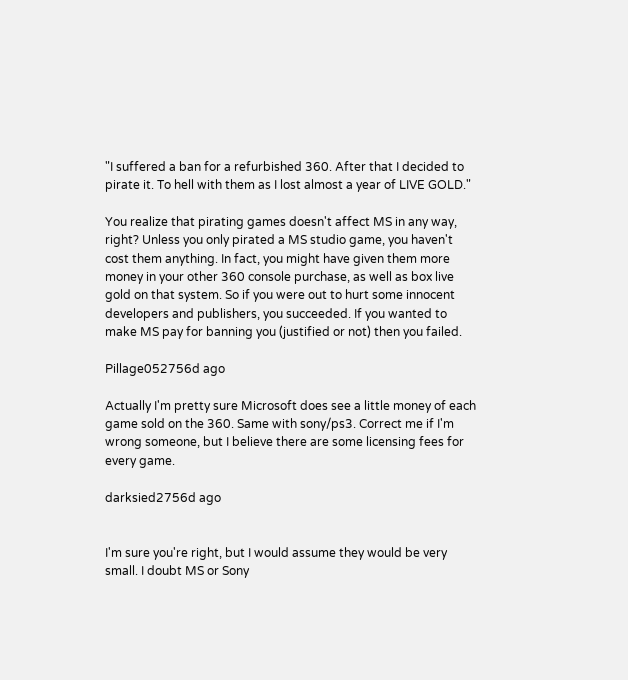"I suffered a ban for a refurbished 360. After that I decided to pirate it. To hell with them as I lost almost a year of LIVE GOLD."

You realize that pirating games doesn't affect MS in any way, right? Unless you only pirated a MS studio game, you haven't cost them anything. In fact, you might have given them more money in your other 360 console purchase, as well as box live gold on that system. So if you were out to hurt some innocent developers and publishers, you succeeded. If you wanted to make MS pay for banning you (justified or not) then you failed.

Pillage052756d ago

Actually I'm pretty sure Microsoft does see a little money of each game sold on the 360. Same with sony/ps3. Correct me if I'm wrong someone, but I believe there are some licensing fees for every game.

darksied2756d ago


I'm sure you're right, but I would assume they would be very small. I doubt MS or Sony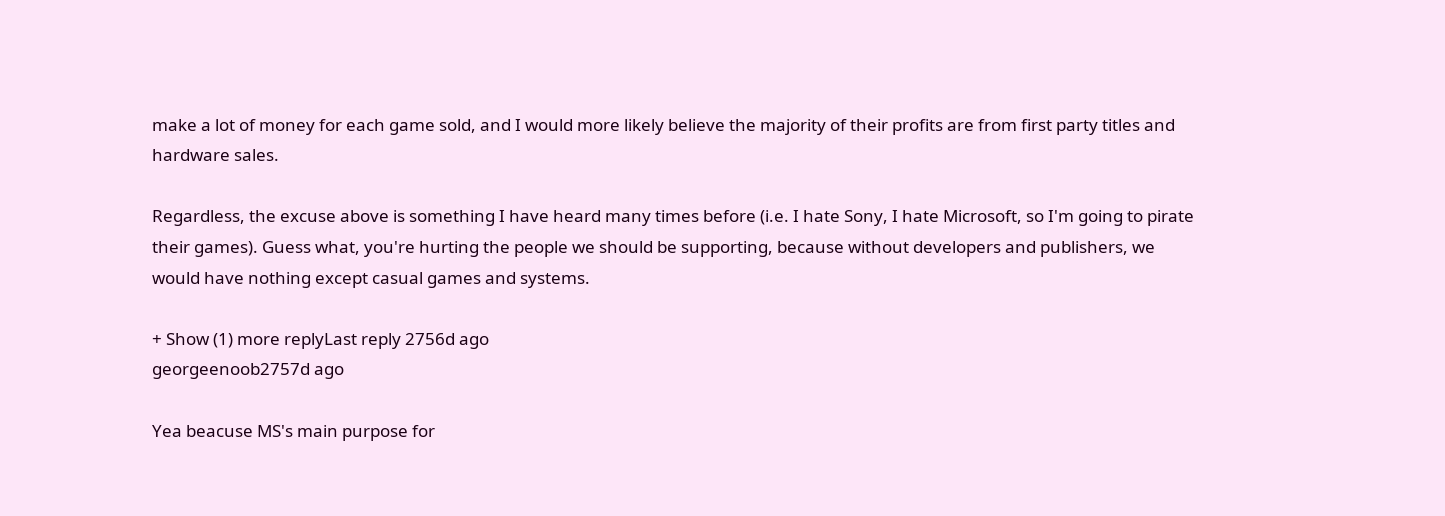make a lot of money for each game sold, and I would more likely believe the majority of their profits are from first party titles and hardware sales.

Regardless, the excuse above is something I have heard many times before (i.e. I hate Sony, I hate Microsoft, so I'm going to pirate their games). Guess what, you're hurting the people we should be supporting, because without developers and publishers, we would have nothing except casual games and systems.

+ Show (1) more replyLast reply 2756d ago
georgeenoob2757d ago

Yea beacuse MS's main purpose for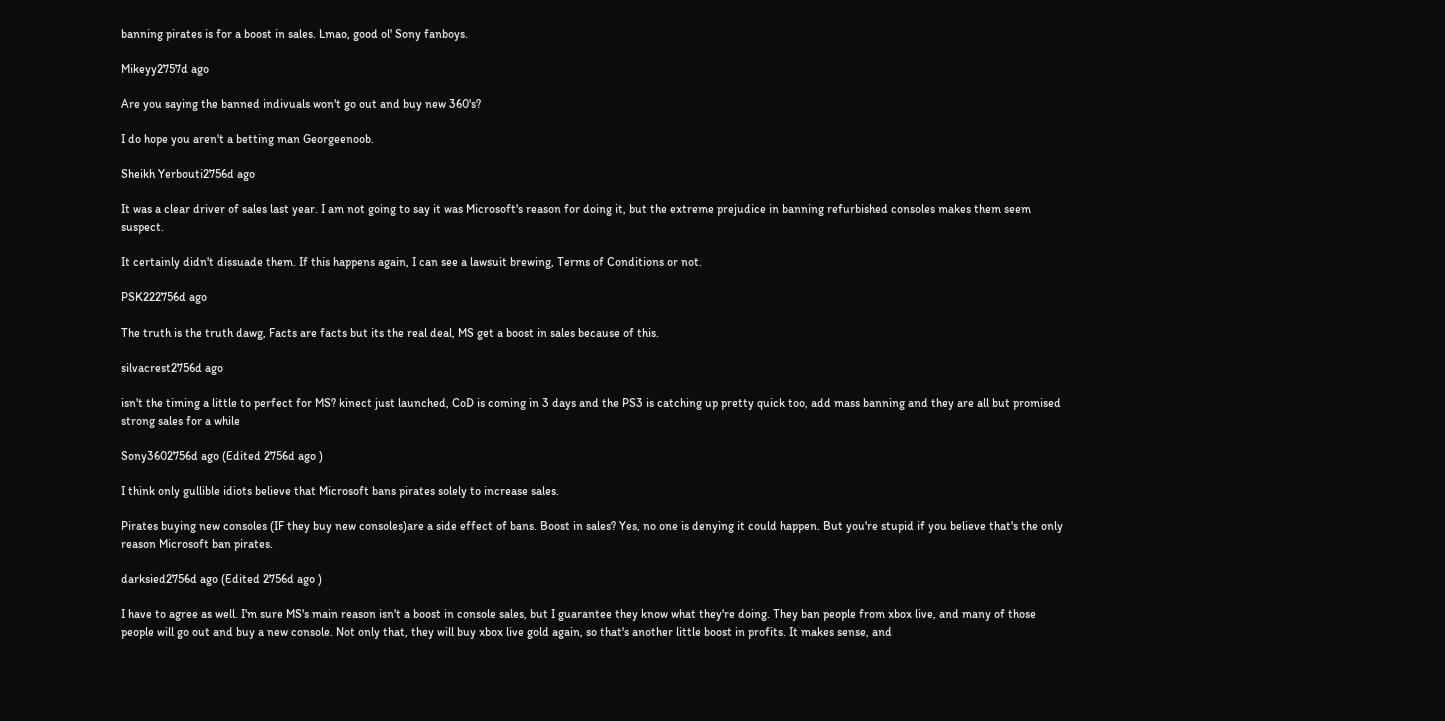banning pirates is for a boost in sales. Lmao, good ol' Sony fanboys.

Mikeyy2757d ago

Are you saying the banned indivuals won't go out and buy new 360's?

I do hope you aren't a betting man Georgeenoob.

Sheikh Yerbouti2756d ago

It was a clear driver of sales last year. I am not going to say it was Microsoft's reason for doing it, but the extreme prejudice in banning refurbished consoles makes them seem suspect.

It certainly didn't dissuade them. If this happens again, I can see a lawsuit brewing, Terms of Conditions or not.

PSK222756d ago

The truth is the truth dawg, Facts are facts but its the real deal, MS get a boost in sales because of this.

silvacrest2756d ago

isn't the timing a little to perfect for MS? kinect just launched, CoD is coming in 3 days and the PS3 is catching up pretty quick too, add mass banning and they are all but promised strong sales for a while

Sony3602756d ago (Edited 2756d ago )

I think only gullible idiots believe that Microsoft bans pirates solely to increase sales.

Pirates buying new consoles (IF they buy new consoles)are a side effect of bans. Boost in sales? Yes, no one is denying it could happen. But you're stupid if you believe that's the only reason Microsoft ban pirates.

darksied2756d ago (Edited 2756d ago )

I have to agree as well. I'm sure MS's main reason isn't a boost in console sales, but I guarantee they know what they're doing. They ban people from xbox live, and many of those people will go out and buy a new console. Not only that, they will buy xbox live gold again, so that's another little boost in profits. It makes sense, and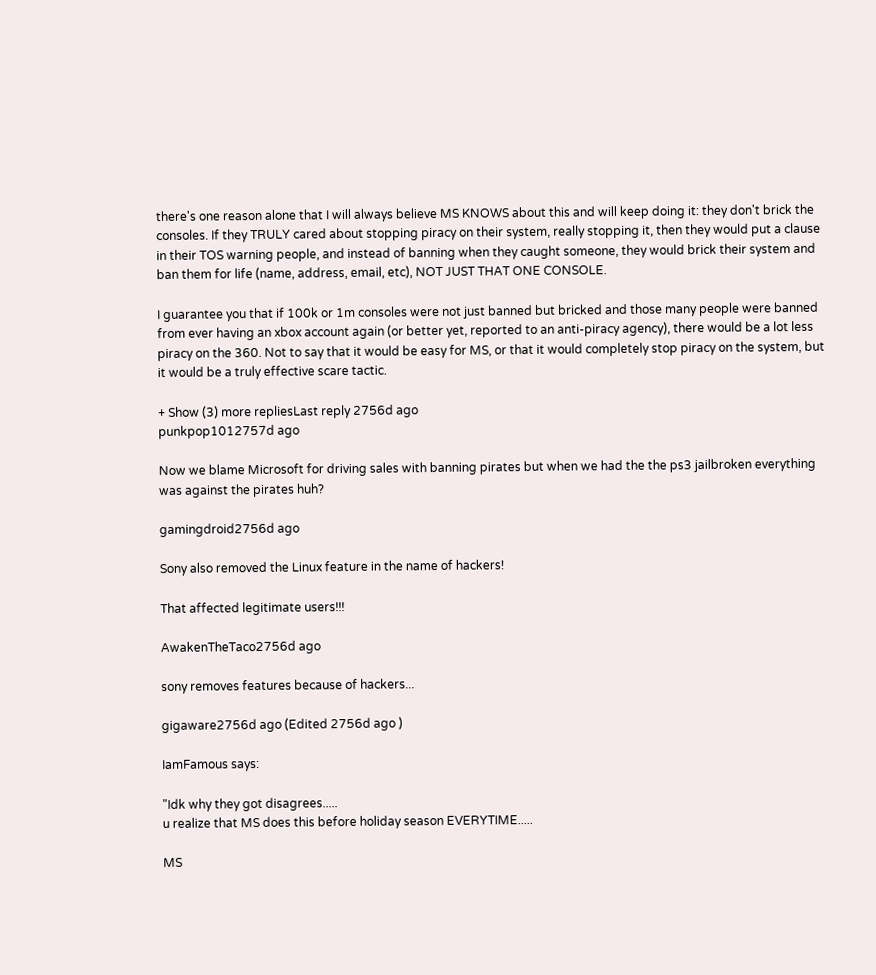there's one reason alone that I will always believe MS KNOWS about this and will keep doing it: they don't brick the consoles. If they TRULY cared about stopping piracy on their system, really stopping it, then they would put a clause in their TOS warning people, and instead of banning when they caught someone, they would brick their system and ban them for life (name, address, email, etc), NOT JUST THAT ONE CONSOLE.

I guarantee you that if 100k or 1m consoles were not just banned but bricked and those many people were banned from ever having an xbox account again (or better yet, reported to an anti-piracy agency), there would be a lot less piracy on the 360. Not to say that it would be easy for MS, or that it would completely stop piracy on the system, but it would be a truly effective scare tactic.

+ Show (3) more repliesLast reply 2756d ago
punkpop1012757d ago

Now we blame Microsoft for driving sales with banning pirates but when we had the the ps3 jailbroken everything was against the pirates huh?

gamingdroid2756d ago

Sony also removed the Linux feature in the name of hackers!

That affected legitimate users!!!

AwakenTheTaco2756d ago

sony removes features because of hackers...

gigaware2756d ago (Edited 2756d ago )

IamFamous says:

"Idk why they got disagrees.....
u realize that MS does this before holiday season EVERYTIME.....

MS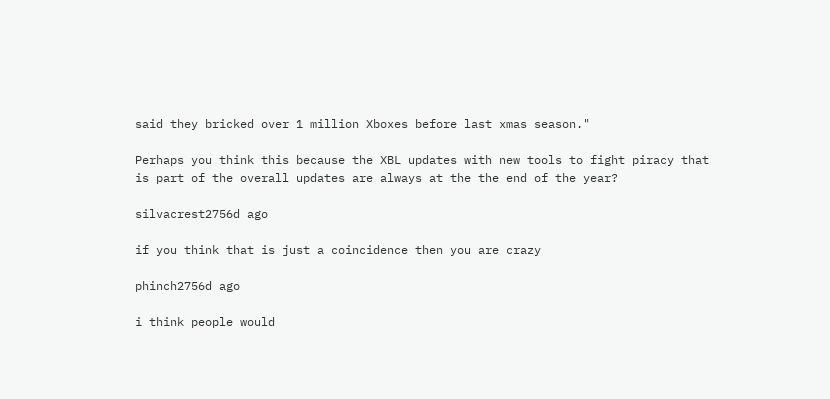said they bricked over 1 million Xboxes before last xmas season."

Perhaps you think this because the XBL updates with new tools to fight piracy that is part of the overall updates are always at the the end of the year?

silvacrest2756d ago

if you think that is just a coincidence then you are crazy

phinch2756d ago

i think people would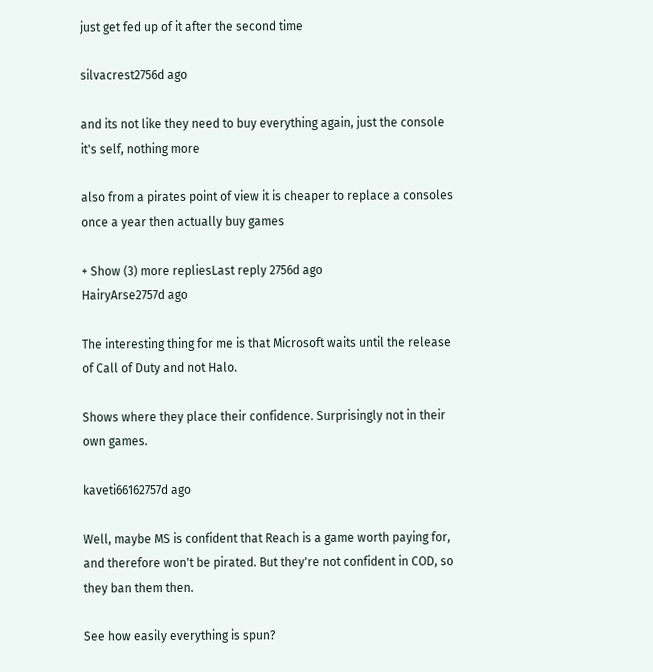just get fed up of it after the second time

silvacrest2756d ago

and its not like they need to buy everything again, just the console it's self, nothing more

also from a pirates point of view it is cheaper to replace a consoles once a year then actually buy games

+ Show (3) more repliesLast reply 2756d ago
HairyArse2757d ago

The interesting thing for me is that Microsoft waits until the release of Call of Duty and not Halo.

Shows where they place their confidence. Surprisingly not in their own games.

kaveti66162757d ago

Well, maybe MS is confident that Reach is a game worth paying for, and therefore won't be pirated. But they're not confident in COD, so they ban them then.

See how easily everything is spun?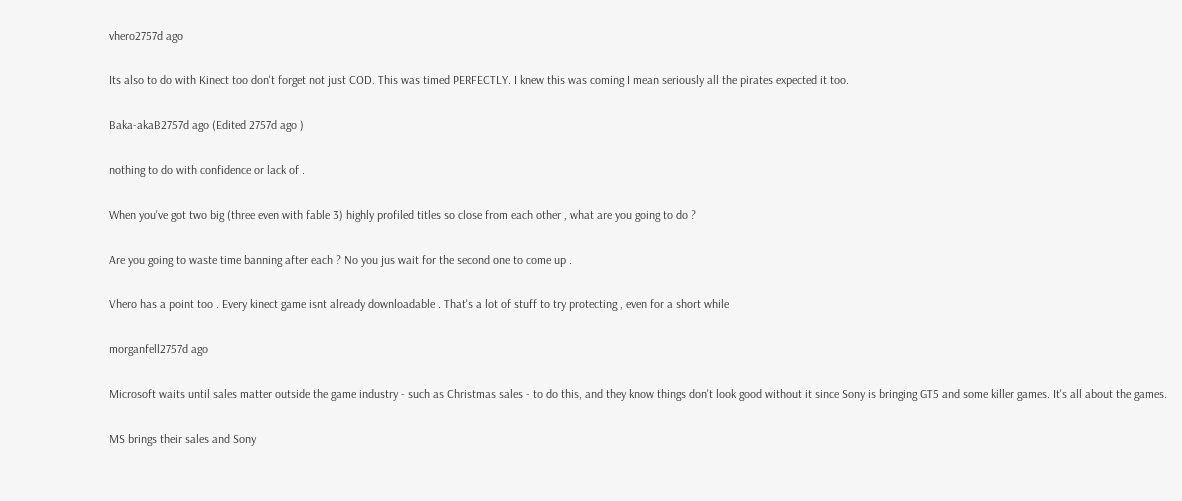vhero2757d ago

Its also to do with Kinect too don't forget not just COD. This was timed PERFECTLY. I knew this was coming I mean seriously all the pirates expected it too.

Baka-akaB2757d ago (Edited 2757d ago )

nothing to do with confidence or lack of .

When you've got two big (three even with fable 3) highly profiled titles so close from each other , what are you going to do ?

Are you going to waste time banning after each ? No you jus wait for the second one to come up .

Vhero has a point too . Every kinect game isnt already downloadable . That's a lot of stuff to try protecting , even for a short while

morganfell2757d ago

Microsoft waits until sales matter outside the game industry - such as Christmas sales - to do this, and they know things don't look good without it since Sony is bringing GT5 and some killer games. It's all about the games.

MS brings their sales and Sony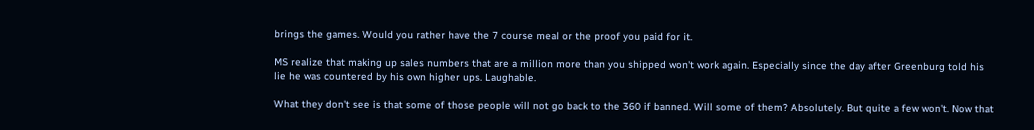brings the games. Would you rather have the 7 course meal or the proof you paid for it.

MS realize that making up sales numbers that are a million more than you shipped won't work again. Especially since the day after Greenburg told his lie he was countered by his own higher ups. Laughable.

What they don't see is that some of those people will not go back to the 360 if banned. Will some of them? Absolutely. But quite a few won't. Now that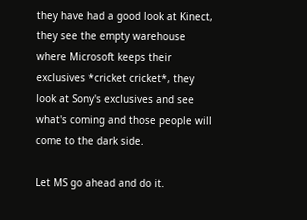they have had a good look at Kinect, they see the empty warehouse where Microsoft keeps their exclusives *cricket cricket*, they look at Sony's exclusives and see what's coming and those people will come to the dark side.

Let MS go ahead and do it.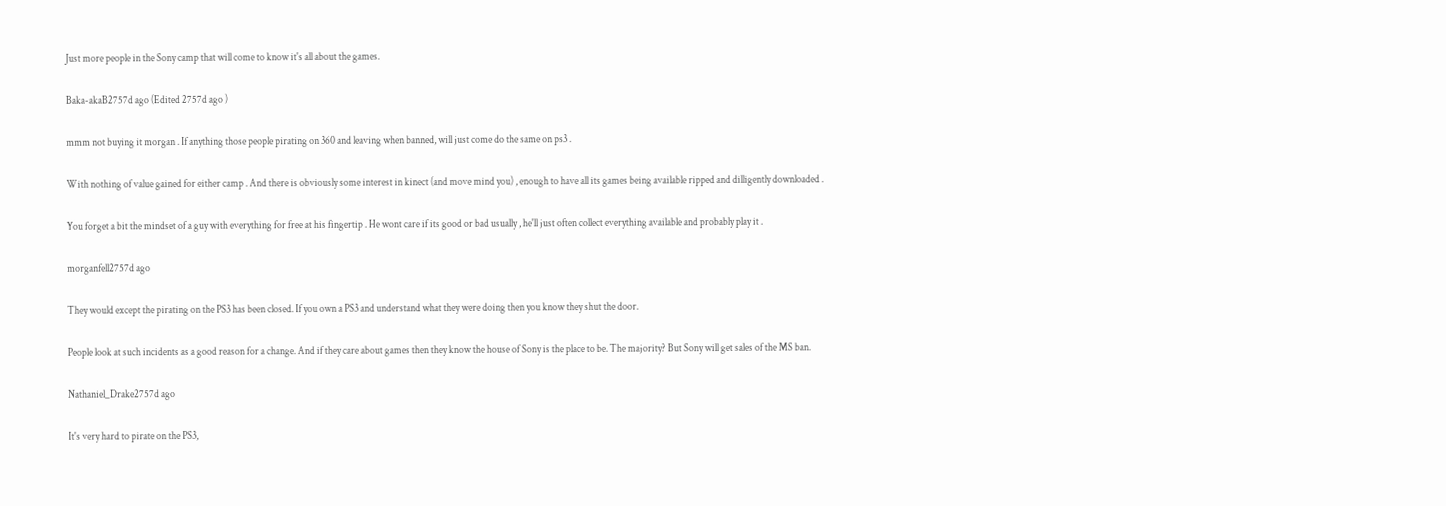Just more people in the Sony camp that will come to know it's all about the games.

Baka-akaB2757d ago (Edited 2757d ago )

mmm not buying it morgan . If anything those people pirating on 360 and leaving when banned, will just come do the same on ps3 .

With nothing of value gained for either camp . And there is obviously some interest in kinect (and move mind you) , enough to have all its games being available ripped and dilligently downloaded .

You forget a bit the mindset of a guy with everything for free at his fingertip . He wont care if its good or bad usually , he'll just often collect everything available and probably play it .

morganfell2757d ago

They would except the pirating on the PS3 has been closed. If you own a PS3 and understand what they were doing then you know they shut the door.

People look at such incidents as a good reason for a change. And if they care about games then they know the house of Sony is the place to be. The majority? But Sony will get sales of the MS ban.

Nathaniel_Drake2757d ago

It's very hard to pirate on the PS3,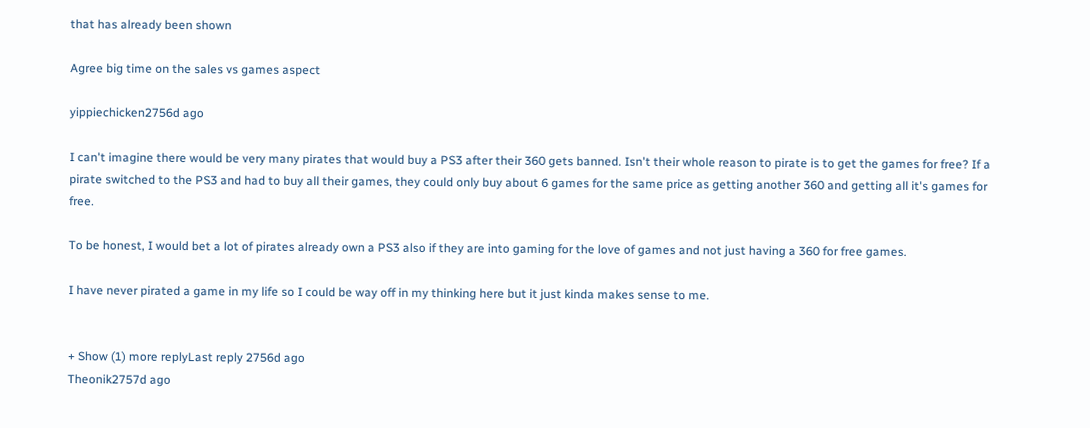that has already been shown

Agree big time on the sales vs games aspect

yippiechicken2756d ago

I can't imagine there would be very many pirates that would buy a PS3 after their 360 gets banned. Isn't their whole reason to pirate is to get the games for free? If a pirate switched to the PS3 and had to buy all their games, they could only buy about 6 games for the same price as getting another 360 and getting all it's games for free.

To be honest, I would bet a lot of pirates already own a PS3 also if they are into gaming for the love of games and not just having a 360 for free games.

I have never pirated a game in my life so I could be way off in my thinking here but it just kinda makes sense to me.


+ Show (1) more replyLast reply 2756d ago
Theonik2757d ago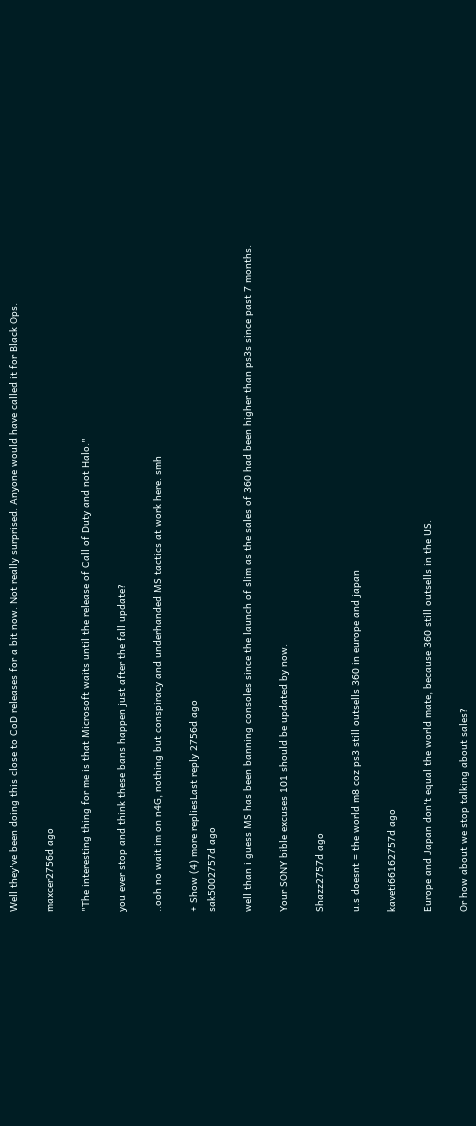Well they've been doing this close to CoD releases for a bit now. Not really surprised. Anyone would have called it for Black Ops.

maxcer2756d ago

"The interesting thing for me is that Microsoft waits until the release of Call of Duty and not Halo."

you ever stop and think these bans happen just after the fall update?

..ooh no wait im on n4G, nothing but conspiracy and underhanded MS tactics at work here. smh

+ Show (4) more repliesLast reply 2756d ago
sak5002757d ago

well than i guess MS has been banning consoles since the launch of slim as the sales of 360 had been higher than ps3s since past 7 months.

Your SONY bible excuses 101 should be updated by now.

Shazz2757d ago

u.s doesnt = the world m8 coz ps3 still outsells 360 in europe and japan

kaveti66162757d ago

Europe and Japan don't equal the world mate, because 360 still outsells in the US.

Or how about we stop talking about sales?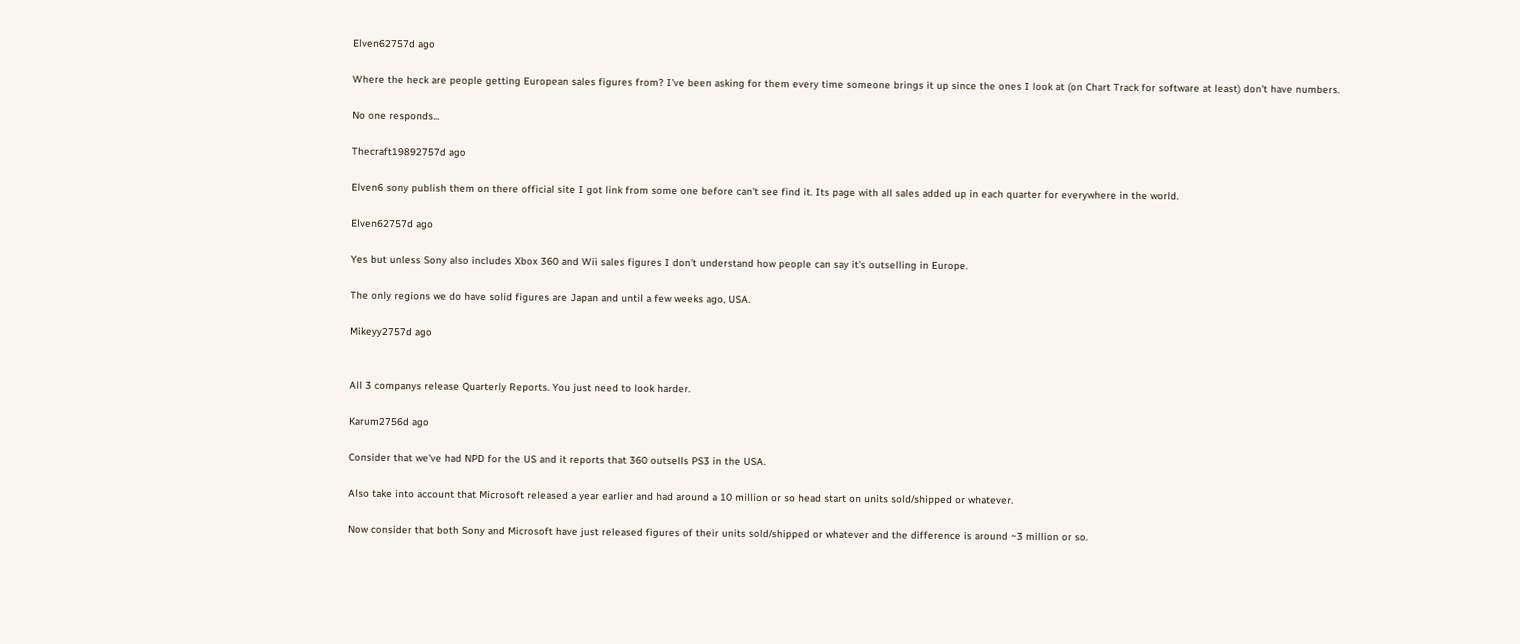Elven62757d ago

Where the heck are people getting European sales figures from? I've been asking for them every time someone brings it up since the ones I look at (on Chart Track for software at least) don't have numbers.

No one responds...

Thecraft19892757d ago

Elven6 sony publish them on there official site I got link from some one before can't see find it. Its page with all sales added up in each quarter for everywhere in the world.

Elven62757d ago

Yes but unless Sony also includes Xbox 360 and Wii sales figures I don't understand how people can say it's outselling in Europe.

The only regions we do have solid figures are Japan and until a few weeks ago, USA.

Mikeyy2757d ago


All 3 companys release Quarterly Reports. You just need to look harder.

Karum2756d ago

Consider that we've had NPD for the US and it reports that 360 outsells PS3 in the USA.

Also take into account that Microsoft released a year earlier and had around a 10 million or so head start on units sold/shipped or whatever.

Now consider that both Sony and Microsoft have just released figures of their units sold/shipped or whatever and the difference is around ~3 million or so.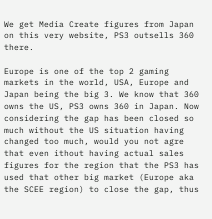We get Media Create figures from Japan on this very website, PS3 outsells 360 there.

Europe is one of the top 2 gaming markets in the world, USA, Europe and Japan being the big 3. We know that 360 owns the US, PS3 owns 360 in Japan. Now considering the gap has been closed so much without the US situation having changed too much, would you not agre that even ithout having actual sales figures for the region that the PS3 has used that other big market (Europe aka the SCEE region) to close the gap, thus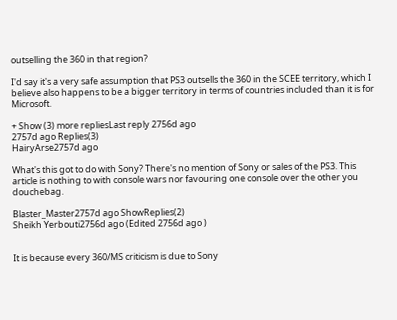outselling the 360 in that region?

I'd say it's a very safe assumption that PS3 outsells the 360 in the SCEE territory, which I believe also happens to be a bigger territory in terms of countries included than it is for Microsoft.

+ Show (3) more repliesLast reply 2756d ago
2757d ago Replies(3)
HairyArse2757d ago

What's this got to do with Sony? There's no mention of Sony or sales of the PS3. This article is nothing to with console wars nor favouring one console over the other you douchebag.

Blaster_Master2757d ago ShowReplies(2)
Sheikh Yerbouti2756d ago (Edited 2756d ago )


It is because every 360/MS criticism is due to Sony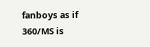fanboys as if 360/MS is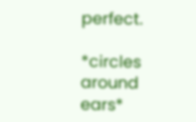perfect.

*circles around ears*